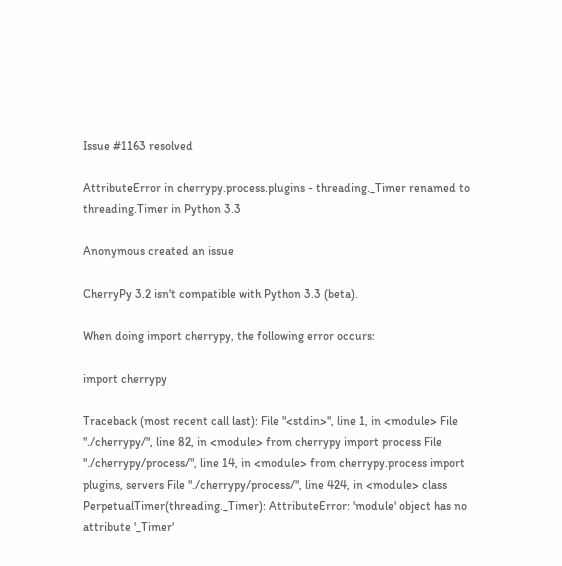Issue #1163 resolved

AttributeError in cherrypy.process.plugins - threading._Timer renamed to threading.Timer in Python 3.3

Anonymous created an issue

CherryPy 3.2 isn't compatible with Python 3.3 (beta).

When doing import cherrypy, the following error occurs:

import cherrypy

Traceback (most recent call last): File "<stdin>", line 1, in <module> File "./cherrypy/", line 82, in <module> from cherrypy import process File "./cherrypy/process/", line 14, in <module> from cherrypy.process import plugins, servers File "./cherrypy/process/", line 424, in <module> class PerpetualTimer(threading._Timer): AttributeError: 'module' object has no attribute '_Timer'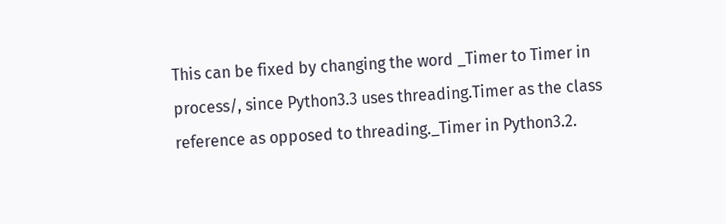This can be fixed by changing the word _Timer to Timer in process/, since Python3.3 uses threading.Timer as the class reference as opposed to threading._Timer in Python3.2.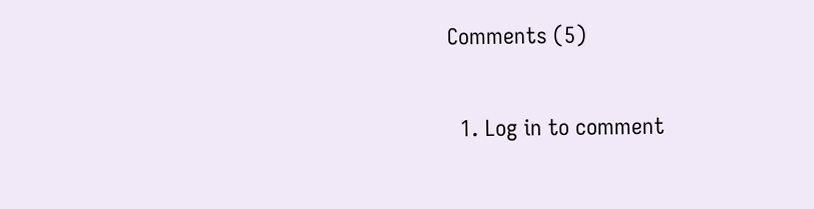Comments (5)

  1. Log in to comment